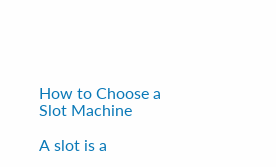How to Choose a Slot Machine

A slot is a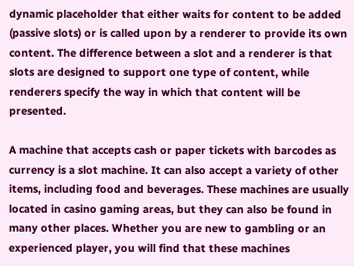dynamic placeholder that either waits for content to be added (passive slots) or is called upon by a renderer to provide its own content. The difference between a slot and a renderer is that slots are designed to support one type of content, while renderers specify the way in which that content will be presented.

A machine that accepts cash or paper tickets with barcodes as currency is a slot machine. It can also accept a variety of other items, including food and beverages. These machines are usually located in casino gaming areas, but they can also be found in many other places. Whether you are new to gambling or an experienced player, you will find that these machines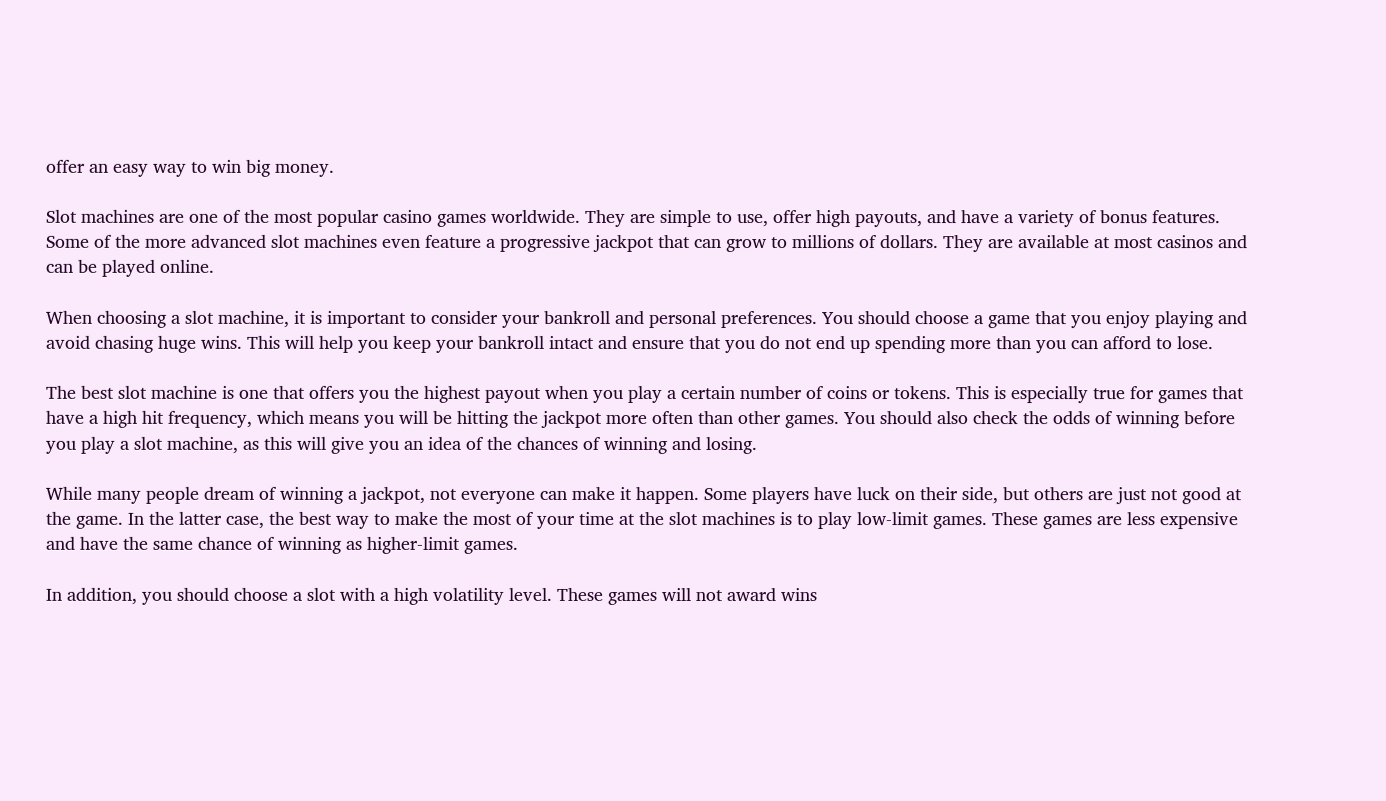offer an easy way to win big money.

Slot machines are one of the most popular casino games worldwide. They are simple to use, offer high payouts, and have a variety of bonus features. Some of the more advanced slot machines even feature a progressive jackpot that can grow to millions of dollars. They are available at most casinos and can be played online.

When choosing a slot machine, it is important to consider your bankroll and personal preferences. You should choose a game that you enjoy playing and avoid chasing huge wins. This will help you keep your bankroll intact and ensure that you do not end up spending more than you can afford to lose.

The best slot machine is one that offers you the highest payout when you play a certain number of coins or tokens. This is especially true for games that have a high hit frequency, which means you will be hitting the jackpot more often than other games. You should also check the odds of winning before you play a slot machine, as this will give you an idea of the chances of winning and losing.

While many people dream of winning a jackpot, not everyone can make it happen. Some players have luck on their side, but others are just not good at the game. In the latter case, the best way to make the most of your time at the slot machines is to play low-limit games. These games are less expensive and have the same chance of winning as higher-limit games.

In addition, you should choose a slot with a high volatility level. These games will not award wins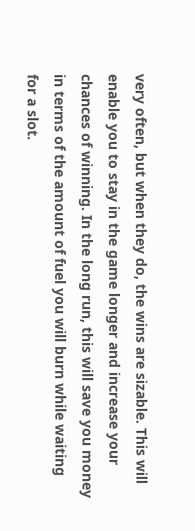very often, but when they do, the wins are sizable. This will enable you to stay in the game longer and increase your chances of winning. In the long run, this will save you money in terms of the amount of fuel you will burn while waiting for a slot.